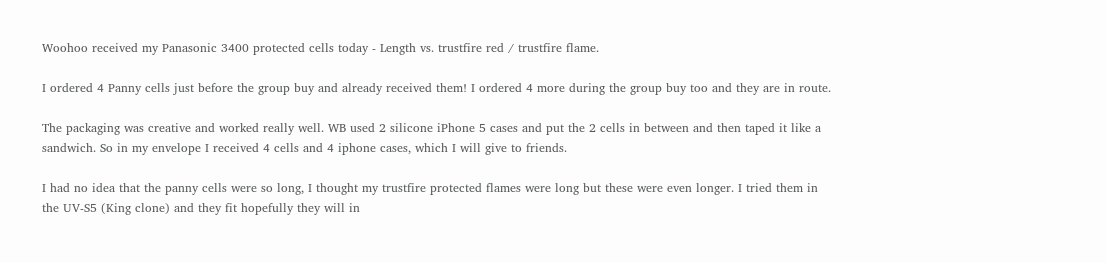Woohoo received my Panasonic 3400 protected cells today - Length vs. trustfire red / trustfire flame.

I ordered 4 Panny cells just before the group buy and already received them! I ordered 4 more during the group buy too and they are in route.

The packaging was creative and worked really well. WB used 2 silicone iPhone 5 cases and put the 2 cells in between and then taped it like a sandwich. So in my envelope I received 4 cells and 4 iphone cases, which I will give to friends.

I had no idea that the panny cells were so long, I thought my trustfire protected flames were long but these were even longer. I tried them in the UV-S5 (King clone) and they fit hopefully they will in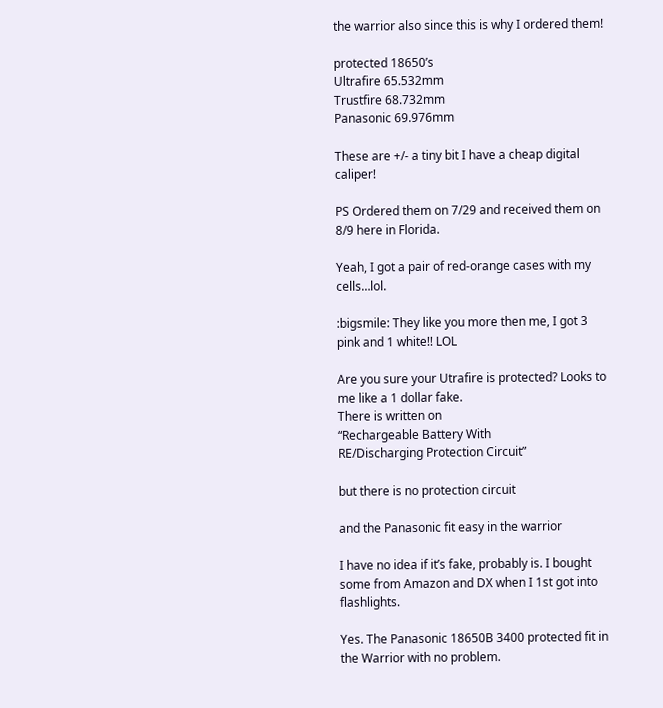the warrior also since this is why I ordered them!

protected 18650’s
Ultrafire 65.532mm
Trustfire 68.732mm
Panasonic 69.976mm

These are +/- a tiny bit I have a cheap digital caliper!

PS Ordered them on 7/29 and received them on 8/9 here in Florida.

Yeah, I got a pair of red-orange cases with my cells…lol.

:bigsmile: They like you more then me, I got 3 pink and 1 white!! LOL

Are you sure your Utrafire is protected? Looks to me like a 1 dollar fake.
There is written on
“Rechargeable Battery With
RE/Discharging Protection Circuit”

but there is no protection circuit

and the Panasonic fit easy in the warrior

I have no idea if it’s fake, probably is. I bought some from Amazon and DX when I 1st got into flashlights.

Yes. The Panasonic 18650B 3400 protected fit in the Warrior with no problem.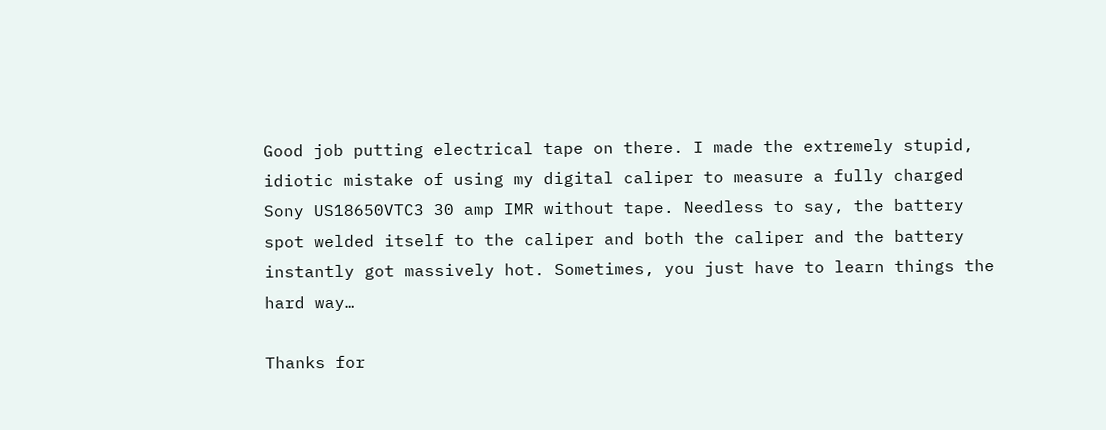Good job putting electrical tape on there. I made the extremely stupid, idiotic mistake of using my digital caliper to measure a fully charged Sony US18650VTC3 30 amp IMR without tape. Needless to say, the battery spot welded itself to the caliper and both the caliper and the battery instantly got massively hot. Sometimes, you just have to learn things the hard way…

Thanks for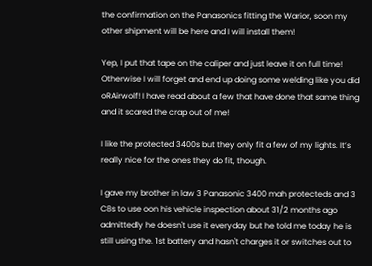the confirmation on the Panasonics fitting the Warior, soon my other shipment will be here and I will install them!

Yep, I put that tape on the caliper and just leave it on full time! Otherwise I will forget and end up doing some welding like you did oRAirwolf! I have read about a few that have done that same thing and it scared the crap out of me!

I like the protected 3400s but they only fit a few of my lights. It’s really nice for the ones they do fit, though.

I gave my brother in law 3 Panasonic 3400 mah protecteds and 3 C8s to use oon his vehicle inspection about 31/2 months ago admittedly he doesn't use it everyday but he told me today he is still using the. 1st battery and hasn't charges it or switches out to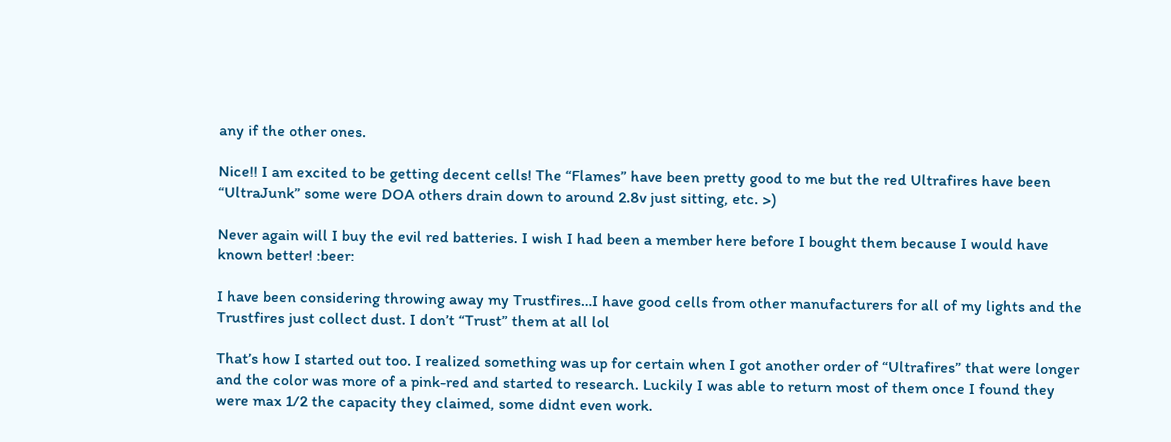any if the other ones.

Nice!! I am excited to be getting decent cells! The “Flames” have been pretty good to me but the red Ultrafires have been “UltraJunk” some were DOA others drain down to around 2.8v just sitting, etc. >)

Never again will I buy the evil red batteries. I wish I had been a member here before I bought them because I would have known better! :beer:

I have been considering throwing away my Trustfires…I have good cells from other manufacturers for all of my lights and the Trustfires just collect dust. I don’t “Trust” them at all lol

That’s how I started out too. I realized something was up for certain when I got another order of “Ultrafires” that were longer and the color was more of a pink-red and started to research. Luckily I was able to return most of them once I found they were max 1/2 the capacity they claimed, some didnt even work.